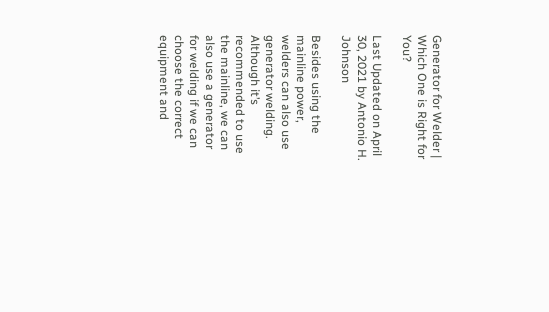Generator for Welder | Which One is Right for You?

Last Updated on April 30, 2021 by Antonio H. Johnson

Besides using the mainline power, welders can also use generator welding. Although it’s recommended to use the mainline, we can also use a generator for welding if we can choose the correct equipment and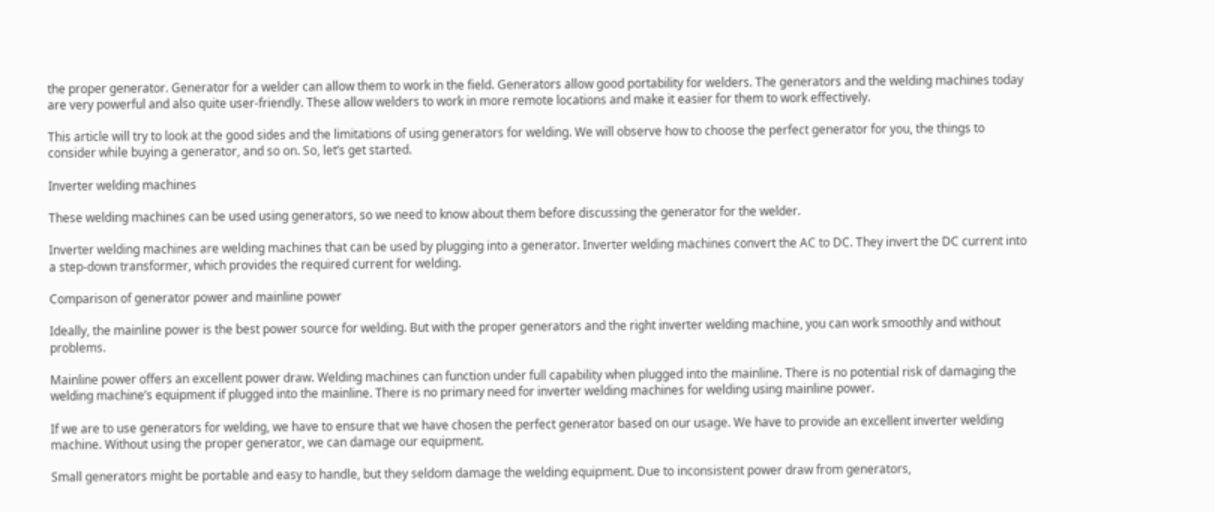the proper generator. Generator for a welder can allow them to work in the field. Generators allow good portability for welders. The generators and the welding machines today are very powerful and also quite user-friendly. These allow welders to work in more remote locations and make it easier for them to work effectively.

This article will try to look at the good sides and the limitations of using generators for welding. We will observe how to choose the perfect generator for you, the things to consider while buying a generator, and so on. So, let’s get started.

Inverter welding machines

These welding machines can be used using generators, so we need to know about them before discussing the generator for the welder.

Inverter welding machines are welding machines that can be used by plugging into a generator. Inverter welding machines convert the AC to DC. They invert the DC current into a step-down transformer, which provides the required current for welding.

Comparison of generator power and mainline power

Ideally, the mainline power is the best power source for welding. But with the proper generators and the right inverter welding machine, you can work smoothly and without problems.

Mainline power offers an excellent power draw. Welding machines can function under full capability when plugged into the mainline. There is no potential risk of damaging the welding machine’s equipment if plugged into the mainline. There is no primary need for inverter welding machines for welding using mainline power.

If we are to use generators for welding, we have to ensure that we have chosen the perfect generator based on our usage. We have to provide an excellent inverter welding machine. Without using the proper generator, we can damage our equipment.

Small generators might be portable and easy to handle, but they seldom damage the welding equipment. Due to inconsistent power draw from generators,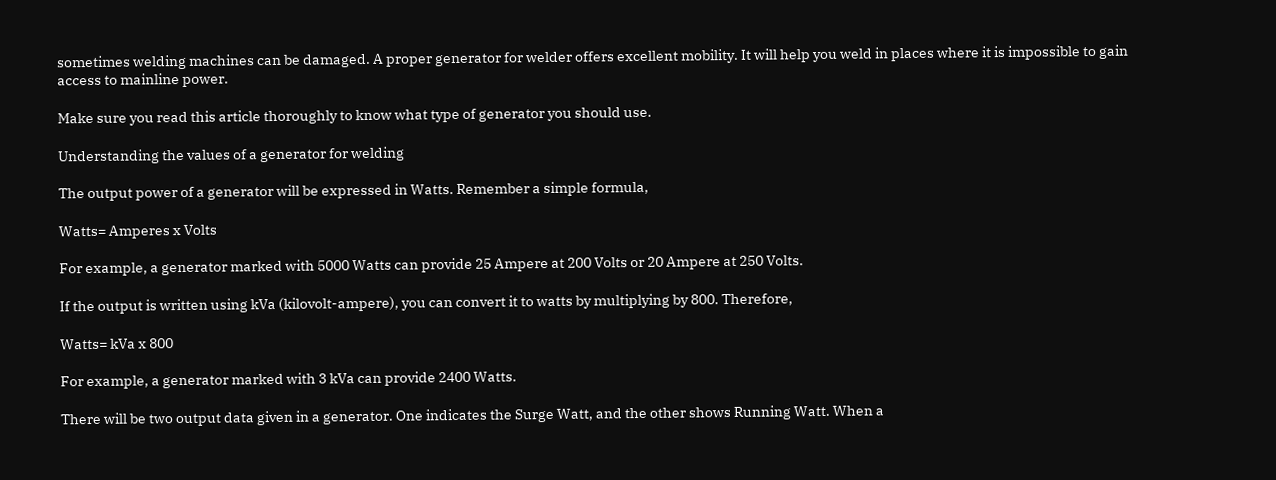sometimes welding machines can be damaged. A proper generator for welder offers excellent mobility. It will help you weld in places where it is impossible to gain access to mainline power.

Make sure you read this article thoroughly to know what type of generator you should use.

Understanding the values of a generator for welding

The output power of a generator will be expressed in Watts. Remember a simple formula,

Watts= Amperes x Volts

For example, a generator marked with 5000 Watts can provide 25 Ampere at 200 Volts or 20 Ampere at 250 Volts.

If the output is written using kVa (kilovolt-ampere), you can convert it to watts by multiplying by 800. Therefore,

Watts= kVa x 800

For example, a generator marked with 3 kVa can provide 2400 Watts.

There will be two output data given in a generator. One indicates the Surge Watt, and the other shows Running Watt. When a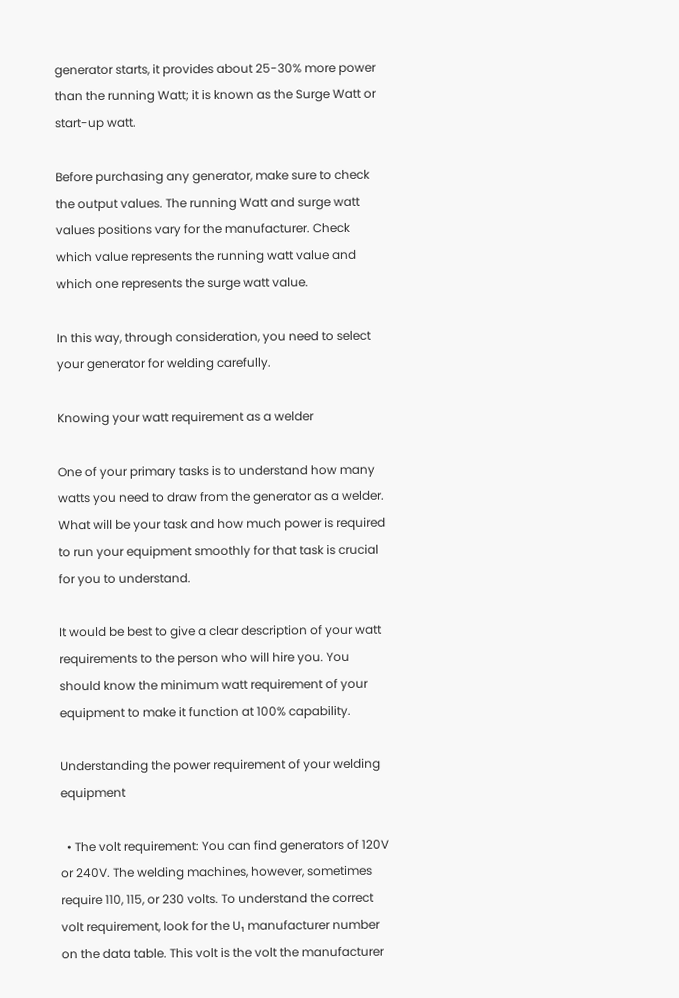generator starts, it provides about 25-30% more power than the running Watt; it is known as the Surge Watt or start-up watt.

Before purchasing any generator, make sure to check the output values. The running Watt and surge watt values positions vary for the manufacturer. Check which value represents the running watt value and which one represents the surge watt value.

In this way, through consideration, you need to select your generator for welding carefully.

Knowing your watt requirement as a welder

One of your primary tasks is to understand how many watts you need to draw from the generator as a welder. What will be your task and how much power is required to run your equipment smoothly for that task is crucial for you to understand.

It would be best to give a clear description of your watt requirements to the person who will hire you. You should know the minimum watt requirement of your equipment to make it function at 100% capability.

Understanding the power requirement of your welding equipment

  • The volt requirement: You can find generators of 120V or 240V. The welding machines, however, sometimes require 110, 115, or 230 volts. To understand the correct volt requirement, look for the U₁ manufacturer number on the data table. This volt is the volt the manufacturer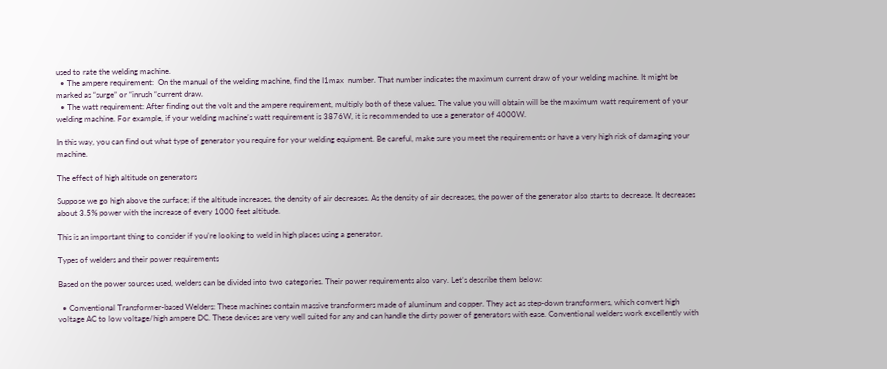used to rate the welding machine.
  • The ampere requirement:  On the manual of the welding machine, find the I1max  number. That number indicates the maximum current draw of your welding machine. It might be marked as “surge” or “inrush “current draw.
  • The watt requirement: After finding out the volt and the ampere requirement, multiply both of these values. The value you will obtain will be the maximum watt requirement of your welding machine. For example, if your welding machine’s watt requirement is 3876W, it is recommended to use a generator of 4000W.

In this way, you can find out what type of generator you require for your welding equipment. Be careful, make sure you meet the requirements or have a very high risk of damaging your machine.

The effect of high altitude on generators

Suppose we go high above the surface; if the altitude increases, the density of air decreases. As the density of air decreases, the power of the generator also starts to decrease. It decreases about 3.5% power with the increase of every 1000 feet altitude.

This is an important thing to consider if you’re looking to weld in high places using a generator.

Types of welders and their power requirements

Based on the power sources used, welders can be divided into two categories. Their power requirements also vary. Let’s describe them below:

  • Conventional Transformer-based Welders: These machines contain massive transformers made of aluminum and copper. They act as step-down transformers, which convert high voltage AC to low voltage/high ampere DC. These devices are very well suited for any and can handle the dirty power of generators with ease. Conventional welders work excellently with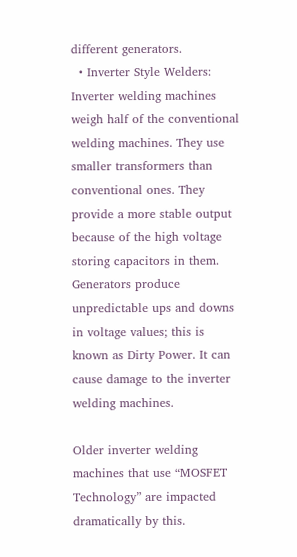different generators.
  • Inverter Style Welders: Inverter welding machines weigh half of the conventional welding machines. They use smaller transformers than conventional ones. They provide a more stable output because of the high voltage storing capacitors in them. Generators produce unpredictable ups and downs in voltage values; this is known as Dirty Power. It can cause damage to the inverter welding machines.

Older inverter welding machines that use “MOSFET Technology” are impacted dramatically by this.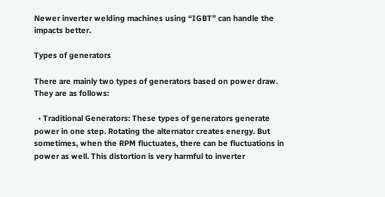Newer inverter welding machines using “IGBT” can handle the impacts better.

Types of generators

There are mainly two types of generators based on power draw. They are as follows:

  • Traditional Generators: These types of generators generate power in one step. Rotating the alternator creates energy. But sometimes, when the RPM fluctuates, there can be fluctuations in power as well. This distortion is very harmful to inverter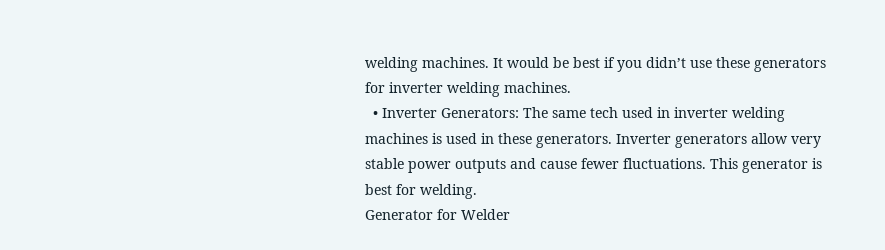welding machines. It would be best if you didn’t use these generators for inverter welding machines.
  • Inverter Generators: The same tech used in inverter welding machines is used in these generators. Inverter generators allow very stable power outputs and cause fewer fluctuations. This generator is best for welding.
Generator for Welder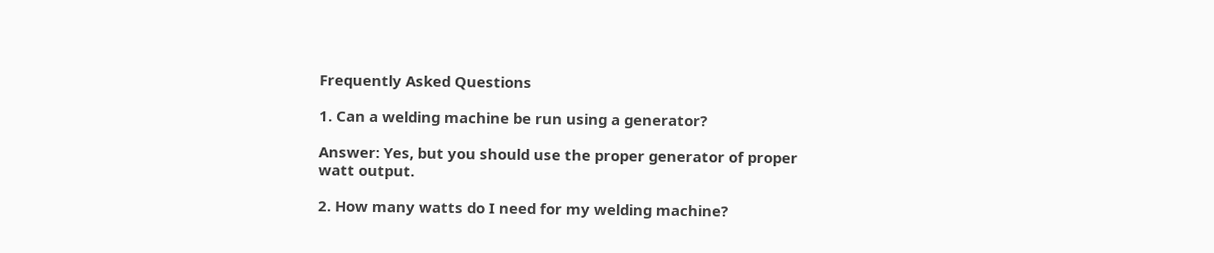Frequently Asked Questions

1. Can a welding machine be run using a generator?

Answer: Yes, but you should use the proper generator of proper watt output.

2. How many watts do I need for my welding machine?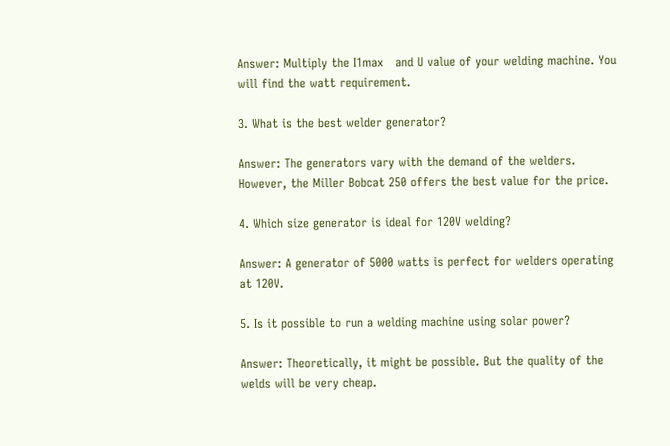Answer: Multiply the I1max   and U value of your welding machine. You will find the watt requirement.

3. What is the best welder generator?

Answer: The generators vary with the demand of the welders. However, the Miller Bobcat 250 offers the best value for the price.

4. Which size generator is ideal for 120V welding?

Answer: A generator of 5000 watts is perfect for welders operating at 120V.

5. Is it possible to run a welding machine using solar power?

Answer: Theoretically, it might be possible. But the quality of the welds will be very cheap.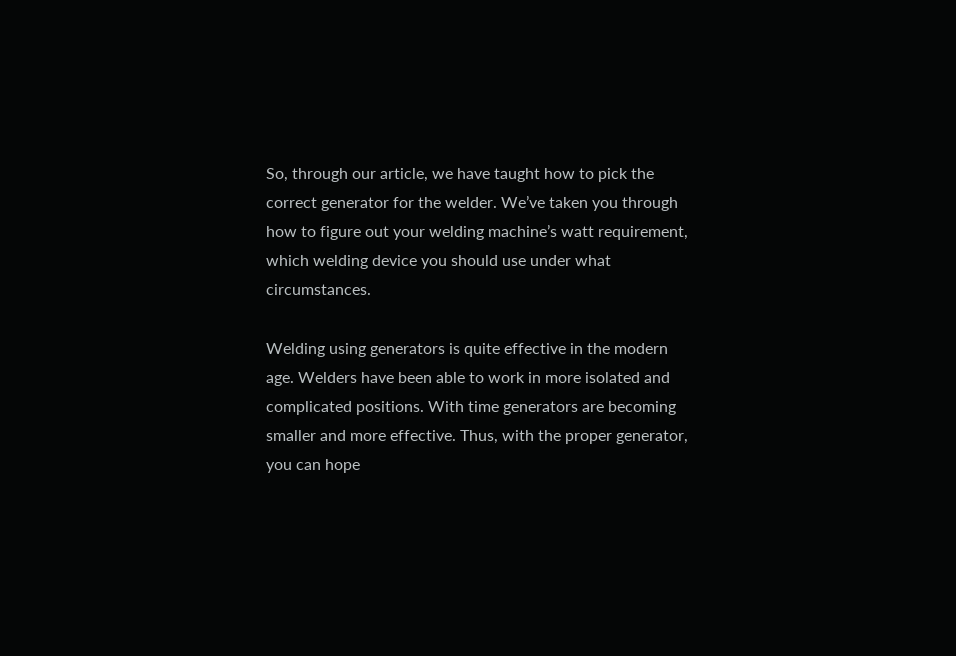So, through our article, we have taught how to pick the correct generator for the welder. We’ve taken you through how to figure out your welding machine’s watt requirement, which welding device you should use under what circumstances.

Welding using generators is quite effective in the modern age. Welders have been able to work in more isolated and complicated positions. With time generators are becoming smaller and more effective. Thus, with the proper generator, you can hope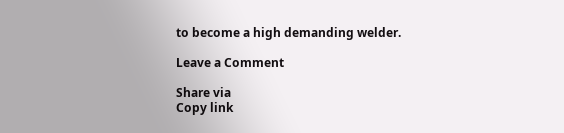to become a high demanding welder.

Leave a Comment

Share via
Copy link